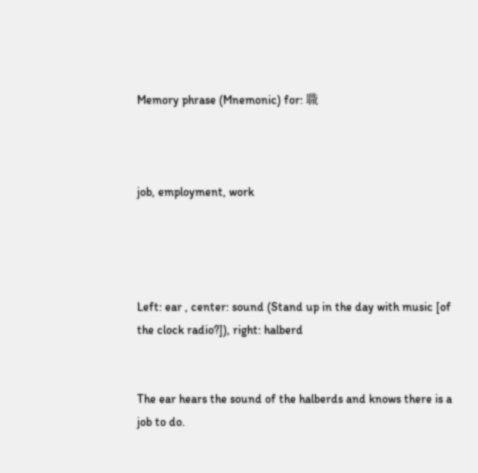Memory phrase (Mnemonic) for: 職



job, employment, work




Left: ear , center: sound (Stand up in the day with music [of the clock radio?]), right: halberd


The ear hears the sound of the halberds and knows there is a job to do.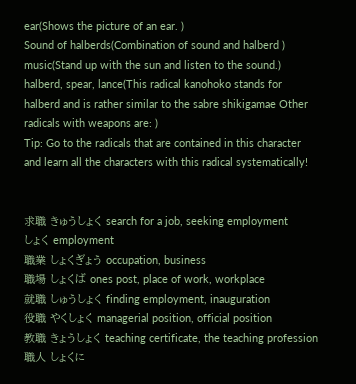ear(Shows the picture of an ear. )
Sound of halberds(Combination of sound and halberd )
music(Stand up with the sun and listen to the sound.)
halberd, spear, lance(This radical kanohoko stands for halberd and is rather similar to the sabre shikigamae Other radicals with weapons are: )
Tip: Go to the radicals that are contained in this character and learn all the characters with this radical systematically!


求職 きゅうしょく search for a job, seeking employment
しょく employment
職業 しょくぎょう occupation, business
職場 しょくば ones post, place of work, workplace
就職 しゅうしょく finding employment, inauguration
役職 やくしょく managerial position, official position
教職 きょうしょく teaching certificate, the teaching profession
職人 しょくに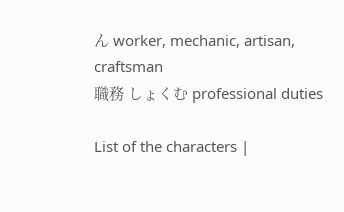ん worker, mechanic, artisan, craftsman
職務 しょくむ professional duties

List of the characters |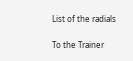List of the radials

To the Trainer